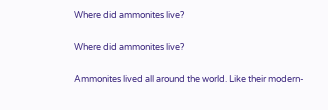Where did ammonites live?

Where did ammonites live?

Ammonites lived all around the world. Like their modern-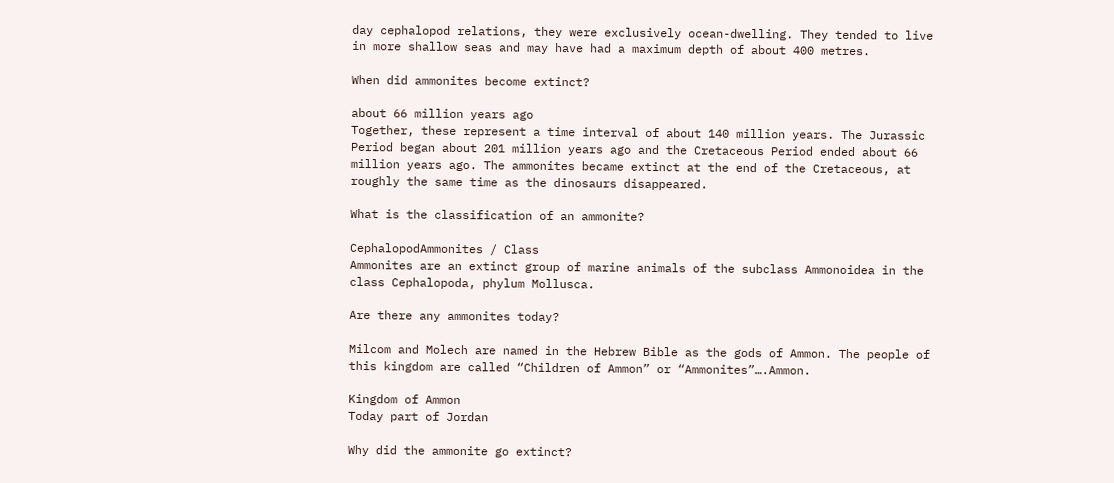day cephalopod relations, they were exclusively ocean-dwelling. They tended to live in more shallow seas and may have had a maximum depth of about 400 metres.

When did ammonites become extinct?

about 66 million years ago
Together, these represent a time interval of about 140 million years. The Jurassic Period began about 201 million years ago and the Cretaceous Period ended about 66 million years ago. The ammonites became extinct at the end of the Cretaceous, at roughly the same time as the dinosaurs disappeared.

What is the classification of an ammonite?

CephalopodAmmonites / Class
Ammonites are an extinct group of marine animals of the subclass Ammonoidea in the class Cephalopoda, phylum Mollusca.

Are there any ammonites today?

Milcom and Molech are named in the Hebrew Bible as the gods of Ammon. The people of this kingdom are called “Children of Ammon” or “Ammonites”….Ammon.

Kingdom of Ammon
Today part of Jordan

Why did the ammonite go extinct?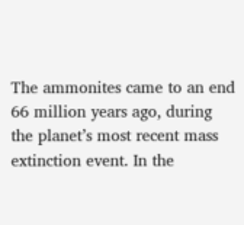The ammonites came to an end 66 million years ago, during the planet’s most recent mass extinction event. In the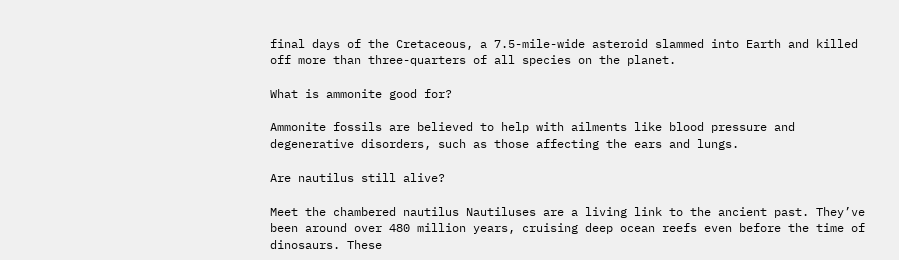final days of the Cretaceous, a 7.5-mile-wide asteroid slammed into Earth and killed off more than three-quarters of all species on the planet.

What is ammonite good for?

Ammonite fossils are believed to help with ailments like blood pressure and degenerative disorders, such as those affecting the ears and lungs.

Are nautilus still alive?

Meet the chambered nautilus Nautiluses are a living link to the ancient past. They’ve been around over 480 million years, cruising deep ocean reefs even before the time of dinosaurs. These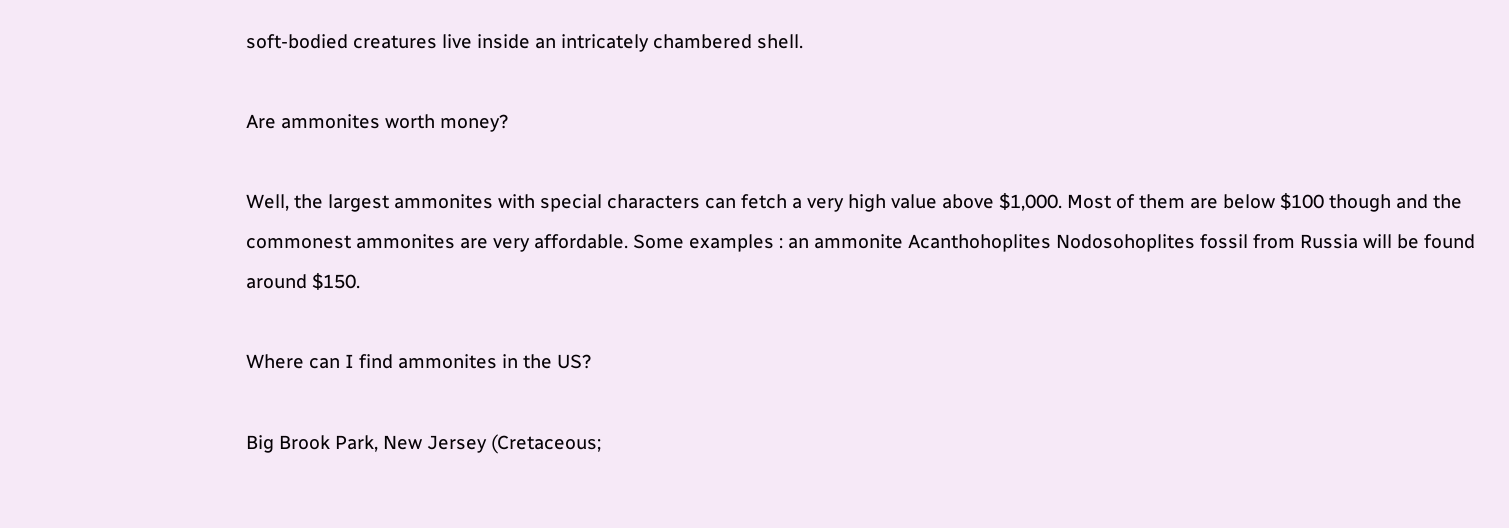soft-bodied creatures live inside an intricately chambered shell.

Are ammonites worth money?

Well, the largest ammonites with special characters can fetch a very high value above $1,000. Most of them are below $100 though and the commonest ammonites are very affordable. Some examples : an ammonite Acanthohoplites Nodosohoplites fossil from Russia will be found around $150.

Where can I find ammonites in the US?

Big Brook Park, New Jersey (Cretaceous;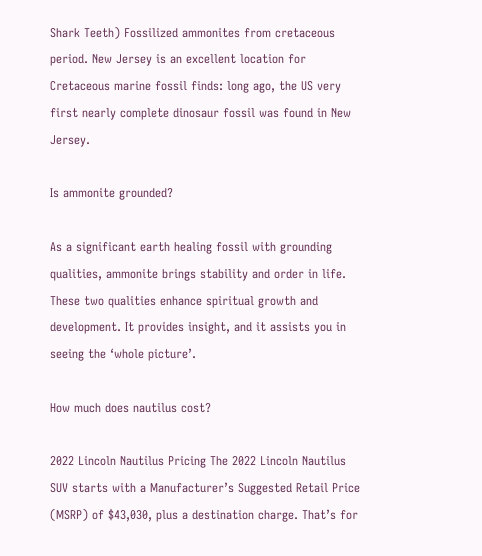Shark Teeth) Fossilized ammonites from cretaceous period. New Jersey is an excellent location for Cretaceous marine fossil finds: long ago, the US very first nearly complete dinosaur fossil was found in New Jersey.

Is ammonite grounded?

As a significant earth healing fossil with grounding qualities, ammonite brings stability and order in life. These two qualities enhance spiritual growth and development. It provides insight, and it assists you in seeing the ‘whole picture’.

How much does nautilus cost?

2022 Lincoln Nautilus Pricing The 2022 Lincoln Nautilus SUV starts with a Manufacturer’s Suggested Retail Price (MSRP) of $43,030, plus a destination charge. That’s for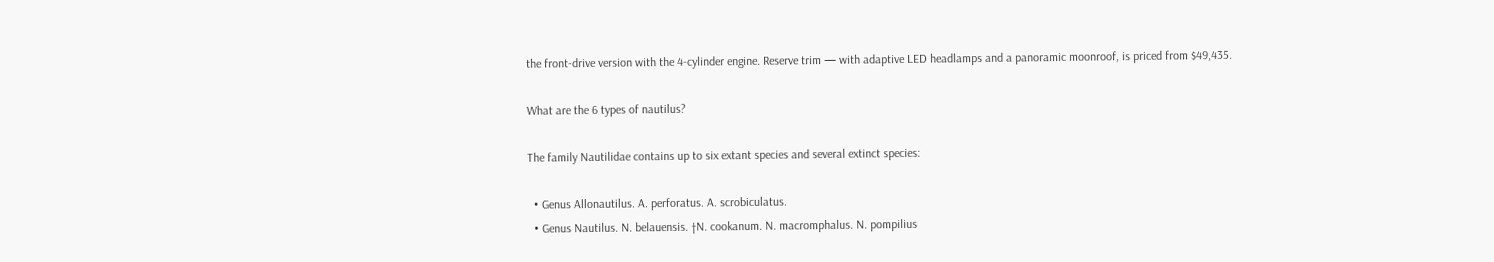the front-drive version with the 4-cylinder engine. Reserve trim — with adaptive LED headlamps and a panoramic moonroof, is priced from $49,435.

What are the 6 types of nautilus?

The family Nautilidae contains up to six extant species and several extinct species:

  • Genus Allonautilus. A. perforatus. A. scrobiculatus.
  • Genus Nautilus. N. belauensis. †N. cookanum. N. macromphalus. N. pompilius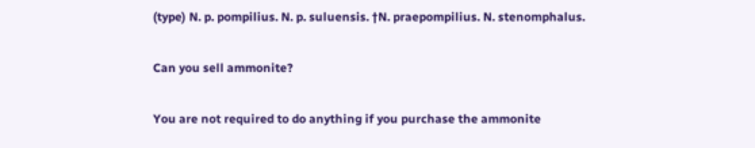(type) N. p. pompilius. N. p. suluensis. †N. praepompilius. N. stenomphalus.

Can you sell ammonite?

You are not required to do anything if you purchase the ammonite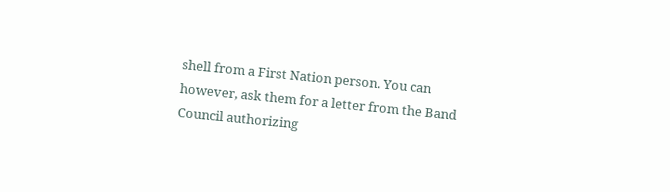shell from a First Nation person. You can however, ask them for a letter from the Band Council authorizing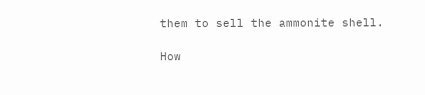them to sell the ammonite shell.

How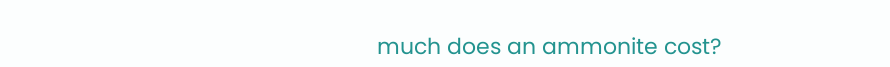much does an ammonite cost?